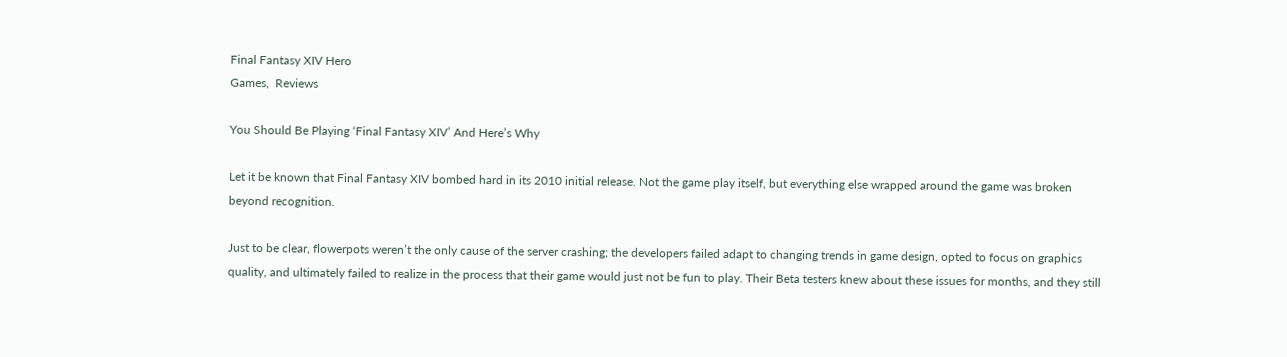Final Fantasy XIV Hero
Games,  Reviews

You Should Be Playing ‘Final Fantasy XIV’ And Here’s Why

Let it be known that Final Fantasy XIV bombed hard in its 2010 initial release. Not the game play itself, but everything else wrapped around the game was broken beyond recognition.

Just to be clear, flowerpots weren’t the only cause of the server crashing; the developers failed adapt to changing trends in game design, opted to focus on graphics quality, and ultimately failed to realize in the process that their game would just not be fun to play. Their Beta testers knew about these issues for months, and they still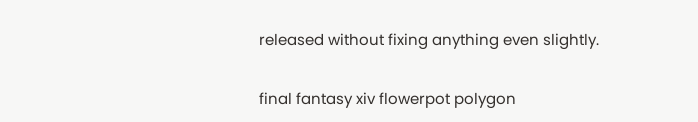released without fixing anything even slightly.

final fantasy xiv flowerpot polygon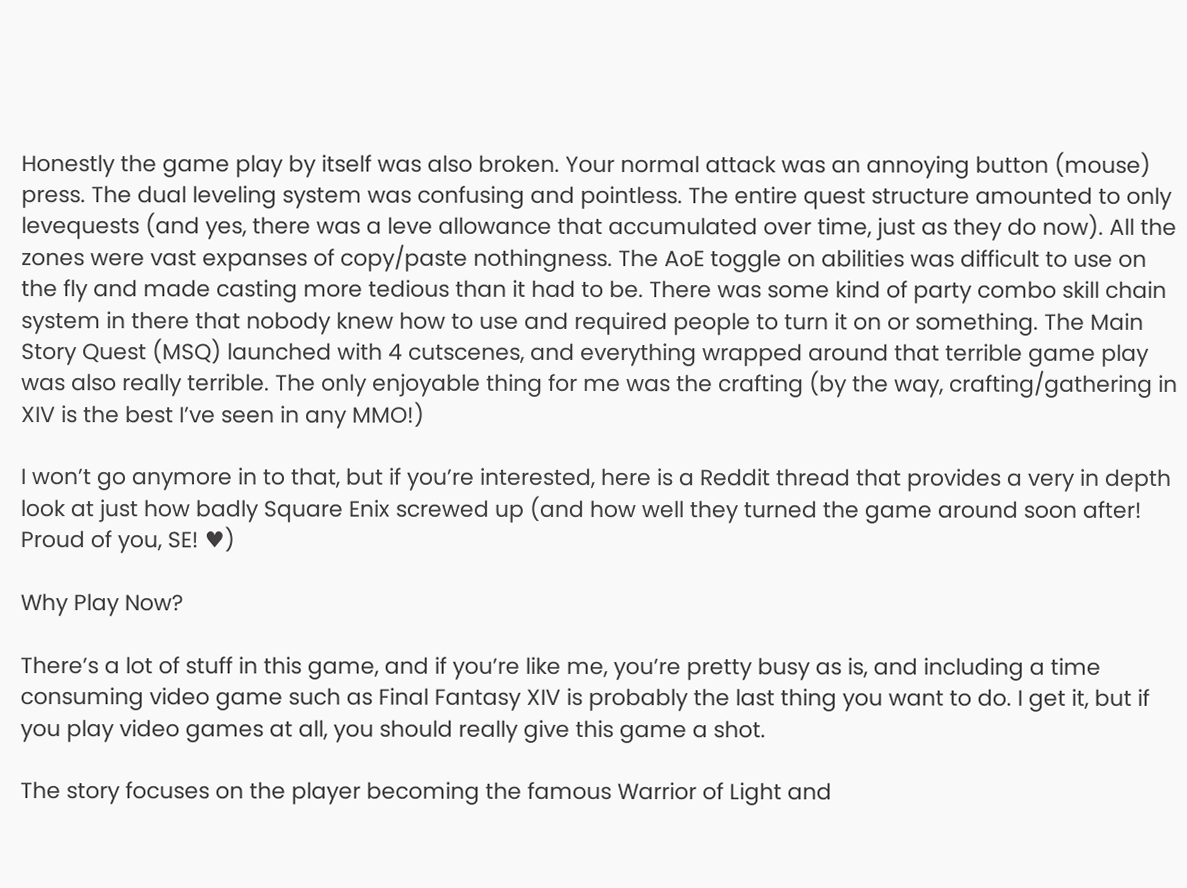Honestly the game play by itself was also broken. Your normal attack was an annoying button (mouse) press. The dual leveling system was confusing and pointless. The entire quest structure amounted to only levequests (and yes, there was a leve allowance that accumulated over time, just as they do now). All the zones were vast expanses of copy/paste nothingness. The AoE toggle on abilities was difficult to use on the fly and made casting more tedious than it had to be. There was some kind of party combo skill chain system in there that nobody knew how to use and required people to turn it on or something. The Main Story Quest (MSQ) launched with 4 cutscenes, and everything wrapped around that terrible game play was also really terrible. The only enjoyable thing for me was the crafting (by the way, crafting/gathering in XIV is the best I’ve seen in any MMO!)

I won’t go anymore in to that, but if you’re interested, here is a Reddit thread that provides a very in depth look at just how badly Square Enix screwed up (and how well they turned the game around soon after! Proud of you, SE! ♥)

Why Play Now?

There’s a lot of stuff in this game, and if you’re like me, you’re pretty busy as is, and including a time consuming video game such as Final Fantasy XIV is probably the last thing you want to do. I get it, but if you play video games at all, you should really give this game a shot.

The story focuses on the player becoming the famous Warrior of Light and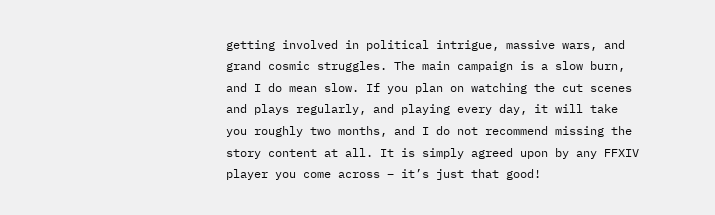getting involved in political intrigue, massive wars, and grand cosmic struggles. The main campaign is a slow burn, and I do mean slow. If you plan on watching the cut scenes and plays regularly, and playing every day, it will take you roughly two months, and I do not recommend missing the story content at all. It is simply agreed upon by any FFXIV player you come across – it’s just that good!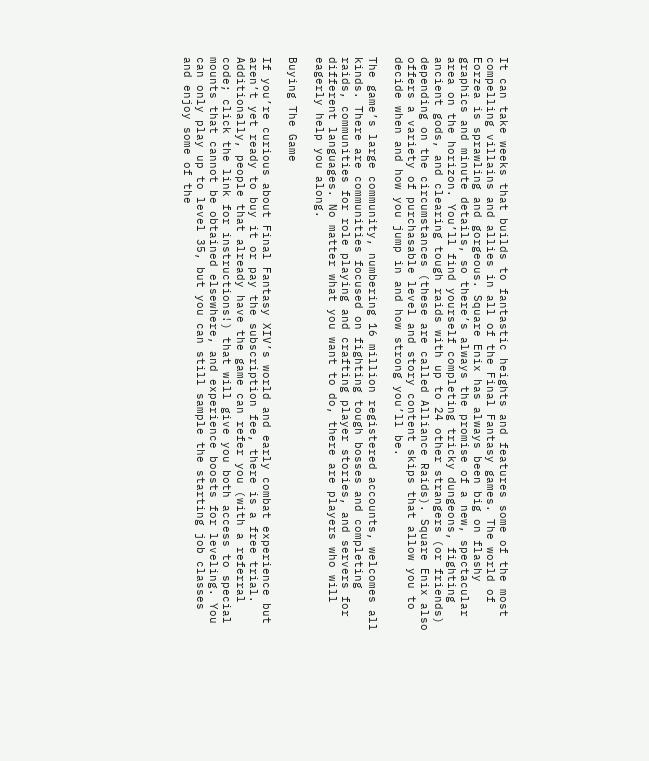It can take weeks that builds to fantastic heights and features some of the most compelling villains and allies in all of the Final Fantasy games. The world of Eorzea is sprawling and gorgeous. Square Enix has always been big on flashy graphics and minute details, so there’s always the promise of a new, spectacular area on the horizon. You’ll find yourself completing tricky dungeons, fighting ancient gods, and clearing tough raids with up to 24 other strangers (or friends) depending on the circumstances (these are called Alliance Raids). Square Enix also offers a variety of purchasable level and story content skips that allow you to decide when and how you jump in and how strong you’ll be.

The game’s large community, numbering 16 million registered accounts, welcomes all kinds. There are communities focused on fighting tough bosses and completing raids, communities for role playing and crafting player stories, and servers for different languages. No matter what you want to do, there are players who will eagerly help you along.

Buying The Game

If you’re curious about Final Fantasy XIV’s world and early combat experience but aren’t yet ready to buy it or pay the subscription fee, there is a free trial. Additionally, people that already have the game can refer you (with a referral code; click the link for instructions!) that will give you both access to special mounts that cannot be obtained elsewhere, and experience boosts for leveling. You can only play up to level 35, but you can still sample the starting job classes and enjoy some of the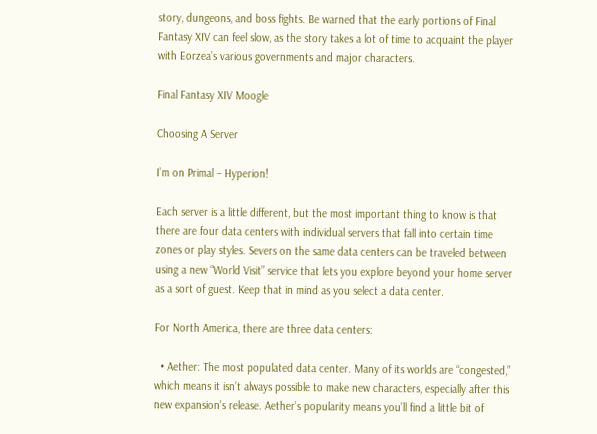story, dungeons, and boss fights. Be warned that the early portions of Final Fantasy XIV can feel slow, as the story takes a lot of time to acquaint the player with Eorzea’s various governments and major characters.

Final Fantasy XIV Moogle

Choosing A Server

I’m on Primal – Hyperion!

Each server is a little different, but the most important thing to know is that there are four data centers with individual servers that fall into certain time zones or play styles. Severs on the same data centers can be traveled between using a new “World Visit” service that lets you explore beyond your home server as a sort of guest. Keep that in mind as you select a data center.

For North America, there are three data centers:

  • Aether: The most populated data center. Many of its worlds are “congested,” which means it isn’t always possible to make new characters, especially after this new expansion’s release. Aether’s popularity means you’ll find a little bit of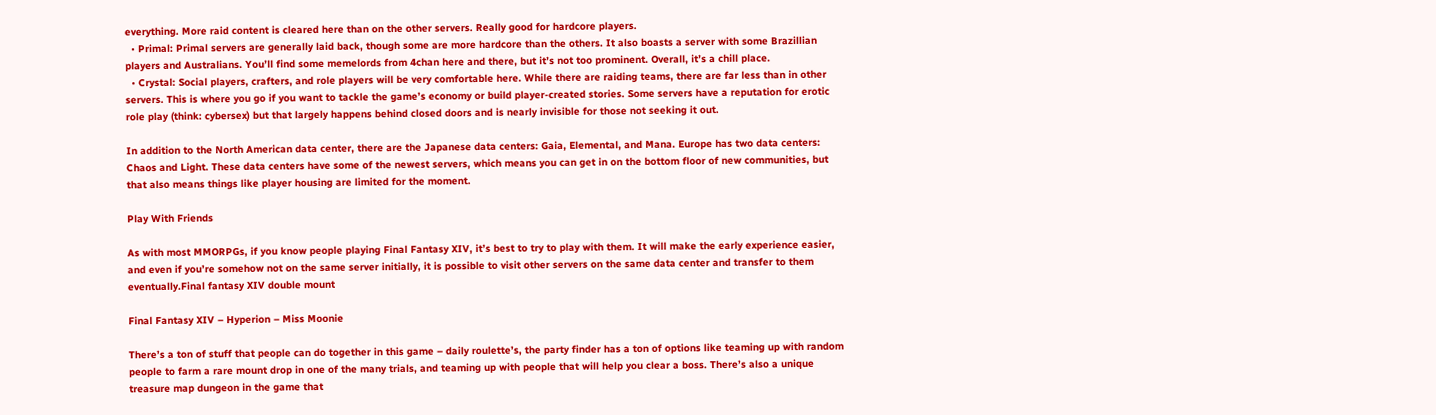everything. More raid content is cleared here than on the other servers. Really good for hardcore players.
  • Primal: Primal servers are generally laid back, though some are more hardcore than the others. It also boasts a server with some Brazillian players and Australians. You’ll find some memelords from 4chan here and there, but it’s not too prominent. Overall, it’s a chill place.
  • Crystal: Social players, crafters, and role players will be very comfortable here. While there are raiding teams, there are far less than in other servers. This is where you go if you want to tackle the game’s economy or build player-created stories. Some servers have a reputation for erotic role play (think: cybersex) but that largely happens behind closed doors and is nearly invisible for those not seeking it out.

In addition to the North American data center, there are the Japanese data centers: Gaia, Elemental, and Mana. Europe has two data centers: Chaos and Light. These data centers have some of the newest servers, which means you can get in on the bottom floor of new communities, but that also means things like player housing are limited for the moment.

Play With Friends

As with most MMORPGs, if you know people playing Final Fantasy XIV, it’s best to try to play with them. It will make the early experience easier, and even if you’re somehow not on the same server initially, it is possible to visit other servers on the same data center and transfer to them eventually.Final fantasy XIV double mount

Final Fantasy XIV – Hyperion – Miss Moonie

There’s a ton of stuff that people can do together in this game – daily roulette’s, the party finder has a ton of options like teaming up with random people to farm a rare mount drop in one of the many trials, and teaming up with people that will help you clear a boss. There’s also a unique treasure map dungeon in the game that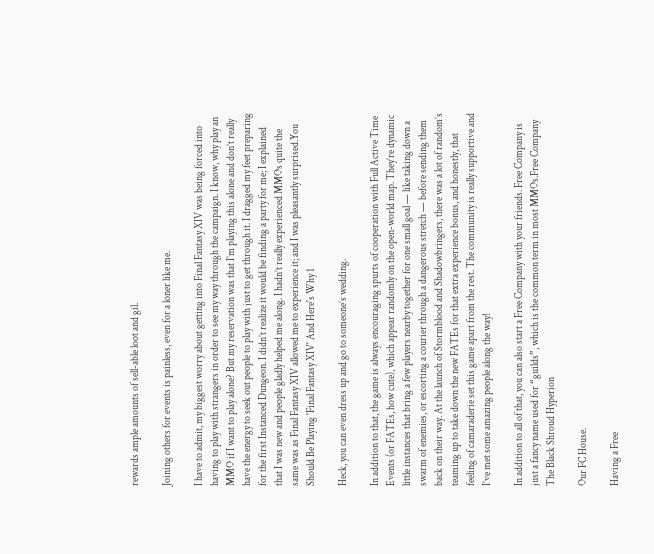rewards ample amounts of sell-able loot and gil.

Joining others for events is painless, even for a loner like me.

I have to admit, my biggest worry about getting into Final Fantasy XIV was being forced into having to play with strangers in order to see my way through the campaign. I know, why play an MMO if I want to play alone? But my reservation was that I’m playing this alone and don’t really have the energy to seek out people to play with just to get through it. I dragged my feet preparing for the first Instanced Dungeon. I didn’t realize it would be finding a party for me; I explained that I was new and people gladly helped me along. I hadn’t really experienced MMOs quite the same was as Final Fantasy XIV allowed me to experience it; and I was pleasantly surprised.You Should Be Playing 'Final Fantasy XIV' And Here's Why 1

Heck, you can even dress up and go to someone’s wedding.

In addition to that, the game is always encouraging spurts of cooperation with Full Active Time Events (or FATEs, how cute), which appear randomly on the open-world map. They’re dynamic little instances that bring a few players nearby together for one small goal — like taking down a swarm of enemies, or escorting a courier through a dangerous stretch — before sending them back on their way. At the launch of Stormblood and Shadowbringers, there was a lot of random’s teaming up to take down the new FATEs for that extra experience bonus, and honestly, that feeling of camaraderie set this game apart from the rest. The community is really supportive and I’ve met some amazing people along the way!

In addition to all of that, you can also start a Free Company with your friends. Free Company is just a fancy name used for “guilds”, which is the common term in most MMOs.Free Company The Black Shroud Hyperion

Our FC House.

Having a Free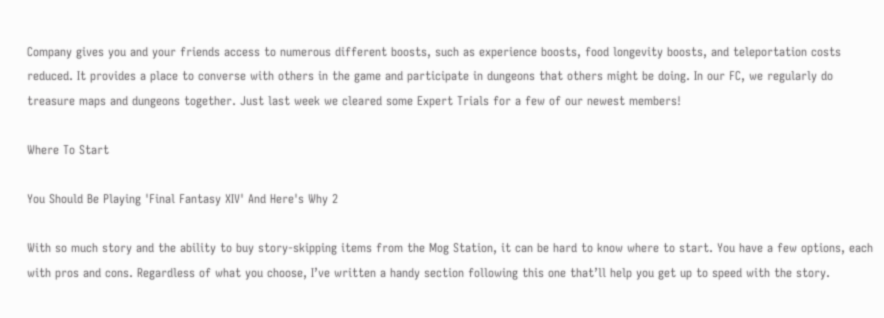Company gives you and your friends access to numerous different boosts, such as experience boosts, food longevity boosts, and teleportation costs reduced. It provides a place to converse with others in the game and participate in dungeons that others might be doing. In our FC, we regularly do treasure maps and dungeons together. Just last week we cleared some Expert Trials for a few of our newest members!

Where To Start

You Should Be Playing 'Final Fantasy XIV' And Here's Why 2

With so much story and the ability to buy story-skipping items from the Mog Station, it can be hard to know where to start. You have a few options, each with pros and cons. Regardless of what you choose, I’ve written a handy section following this one that’ll help you get up to speed with the story.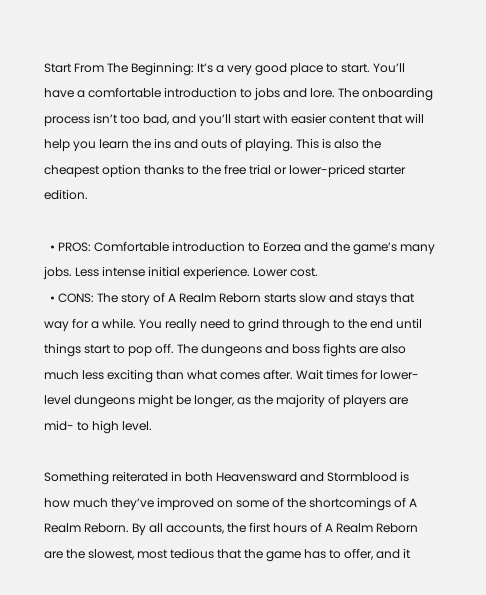Start From The Beginning: It’s a very good place to start. You’ll have a comfortable introduction to jobs and lore. The onboarding process isn’t too bad, and you’ll start with easier content that will help you learn the ins and outs of playing. This is also the cheapest option thanks to the free trial or lower-priced starter edition.

  • PROS: Comfortable introduction to Eorzea and the game’s many jobs. Less intense initial experience. Lower cost.
  • CONS: The story of A Realm Reborn starts slow and stays that way for a while. You really need to grind through to the end until things start to pop off. The dungeons and boss fights are also much less exciting than what comes after. Wait times for lower-level dungeons might be longer, as the majority of players are mid- to high level.

Something reiterated in both Heavensward and Stormblood is how much they’ve improved on some of the shortcomings of A Realm Reborn. By all accounts, the first hours of A Realm Reborn are the slowest, most tedious that the game has to offer, and it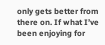only gets better from there on. If what I’ve been enjoying for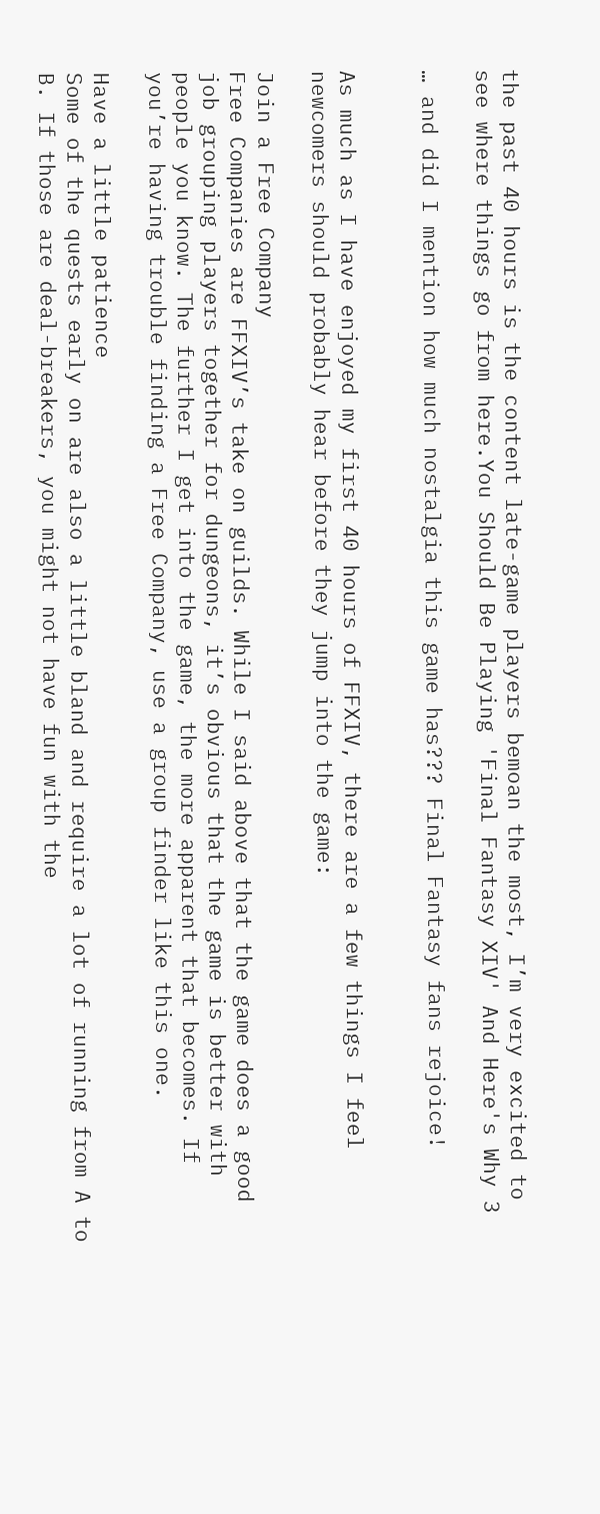the past 40 hours is the content late-game players bemoan the most, I’m very excited to see where things go from here.You Should Be Playing 'Final Fantasy XIV' And Here's Why 3

… and did I mention how much nostalgia this game has??? Final Fantasy fans rejoice!


As much as I have enjoyed my first 40 hours of FFXIV, there are a few things I feel newcomers should probably hear before they jump into the game:

Join a Free Company
Free Companies are FFXIV’s take on guilds. While I said above that the game does a good job grouping players together for dungeons, it’s obvious that the game is better with people you know. The further I get into the game, the more apparent that becomes. If you’re having trouble finding a Free Company, use a group finder like this one.

Have a little patience
Some of the quests early on are also a little bland and require a lot of running from A to B. If those are deal-breakers, you might not have fun with the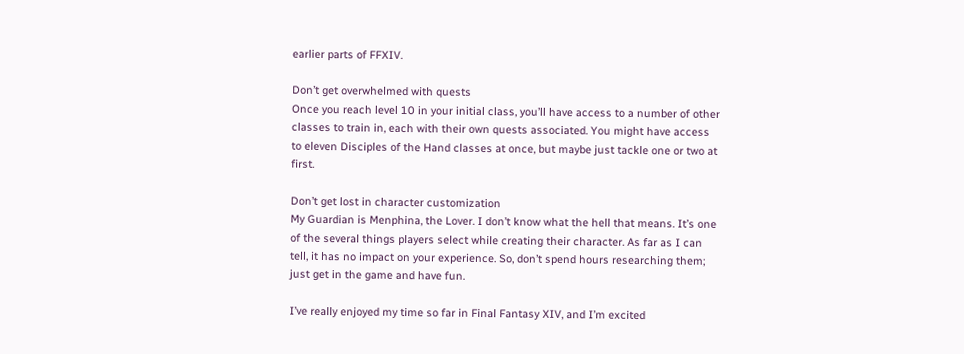earlier parts of FFXIV.

Don’t get overwhelmed with quests
Once you reach level 10 in your initial class, you’ll have access to a number of other classes to train in, each with their own quests associated. You might have access to eleven Disciples of the Hand classes at once, but maybe just tackle one or two at first.

Don’t get lost in character customization
My Guardian is Menphina, the Lover. I don’t know what the hell that means. It’s one of the several things players select while creating their character. As far as I can tell, it has no impact on your experience. So, don’t spend hours researching them; just get in the game and have fun.

I’ve really enjoyed my time so far in Final Fantasy XIV, and I’m excited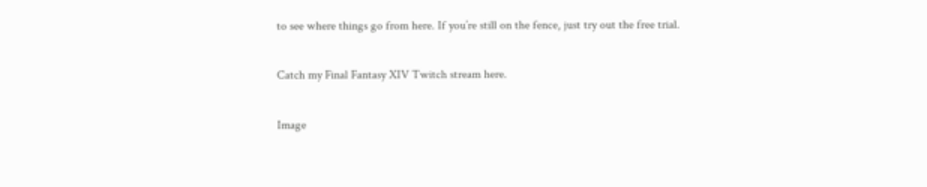to see where things go from here. If you’re still on the fence, just try out the free trial.

Catch my Final Fantasy XIV Twitch stream here.

Image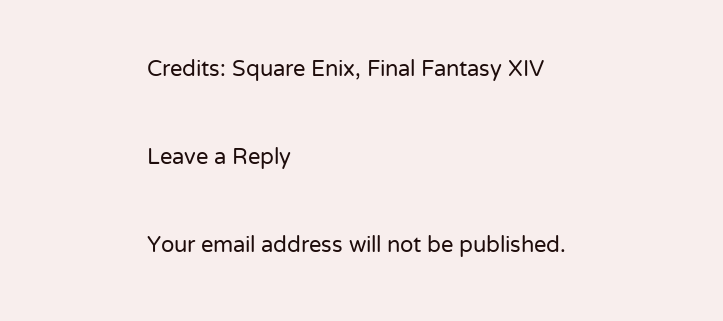Credits: Square Enix, Final Fantasy XIV

Leave a Reply

Your email address will not be published.